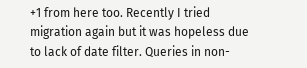+1 from here too. Recently I tried migration again but it was hopeless due to lack of date filter. Queries in non-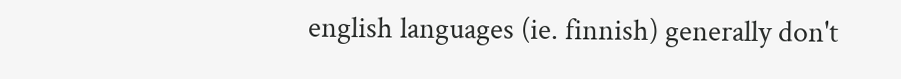english languages (ie. finnish) generally don't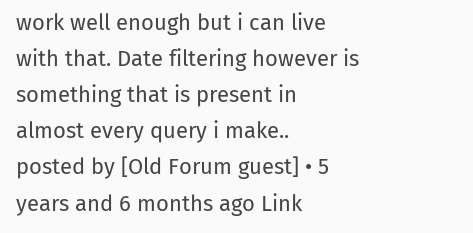work well enough but i can live with that. Date filtering however is something that is present in almost every query i make..
posted by [Old Forum guest] • 5 years and 6 months ago Link